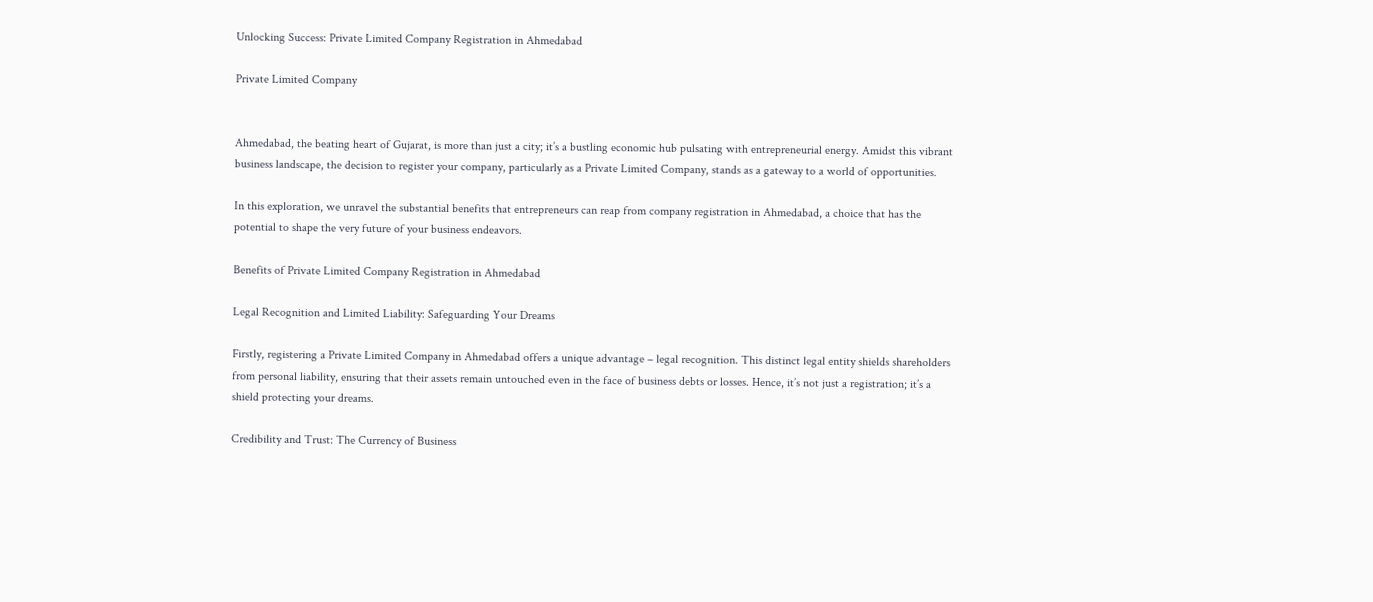Unlocking Success: Private Limited Company Registration in Ahmedabad

Private Limited Company


Ahmedabad, the beating heart of Gujarat, is more than just a city; it’s a bustling economic hub pulsating with entrepreneurial energy. Amidst this vibrant business landscape, the decision to register your company, particularly as a Private Limited Company, stands as a gateway to a world of opportunities.

In this exploration, we unravel the substantial benefits that entrepreneurs can reap from company registration in Ahmedabad, a choice that has the potential to shape the very future of your business endeavors.

Benefits of Private Limited Company Registration in Ahmedabad

Legal Recognition and Limited Liability: Safeguarding Your Dreams

Firstly, registering a Private Limited Company in Ahmedabad offers a unique advantage – legal recognition. This distinct legal entity shields shareholders from personal liability, ensuring that their assets remain untouched even in the face of business debts or losses. Hence, it’s not just a registration; it’s a shield protecting your dreams.

Credibility and Trust: The Currency of Business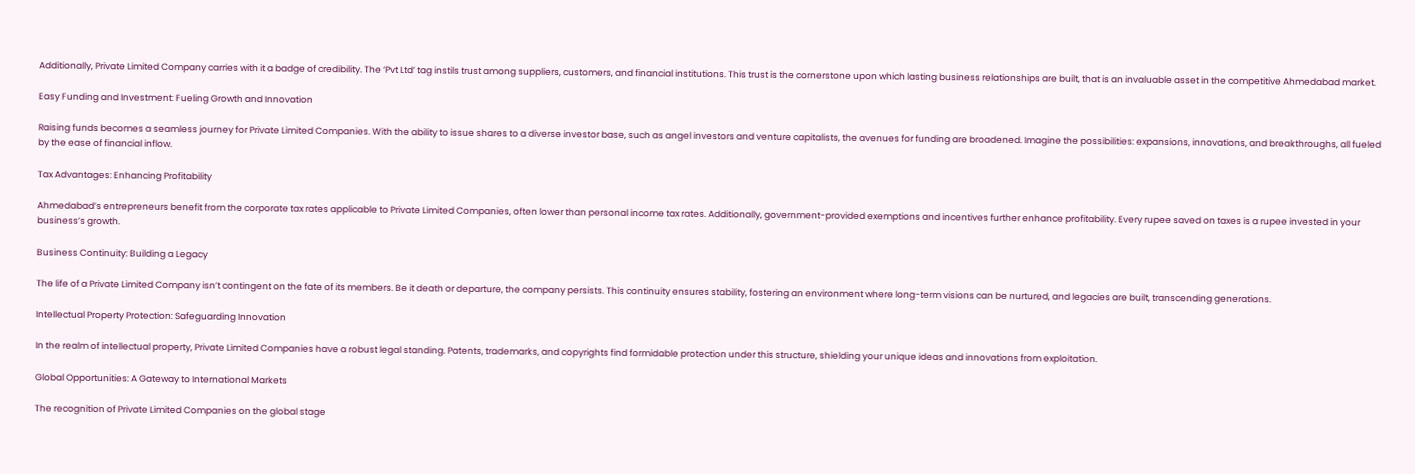Additionally, Private Limited Company carries with it a badge of credibility. The ‘Pvt Ltd’ tag instils trust among suppliers, customers, and financial institutions. This trust is the cornerstone upon which lasting business relationships are built, that is an invaluable asset in the competitive Ahmedabad market.

Easy Funding and Investment: Fueling Growth and Innovation

Raising funds becomes a seamless journey for Private Limited Companies. With the ability to issue shares to a diverse investor base, such as angel investors and venture capitalists, the avenues for funding are broadened. Imagine the possibilities: expansions, innovations, and breakthroughs, all fueled by the ease of financial inflow.

Tax Advantages: Enhancing Profitability

Ahmedabad’s entrepreneurs benefit from the corporate tax rates applicable to Private Limited Companies, often lower than personal income tax rates. Additionally, government-provided exemptions and incentives further enhance profitability. Every rupee saved on taxes is a rupee invested in your business’s growth.

Business Continuity: Building a Legacy

The life of a Private Limited Company isn’t contingent on the fate of its members. Be it death or departure, the company persists. This continuity ensures stability, fostering an environment where long-term visions can be nurtured, and legacies are built, transcending generations.

Intellectual Property Protection: Safeguarding Innovation

In the realm of intellectual property, Private Limited Companies have a robust legal standing. Patents, trademarks, and copyrights find formidable protection under this structure, shielding your unique ideas and innovations from exploitation.

Global Opportunities: A Gateway to International Markets

The recognition of Private Limited Companies on the global stage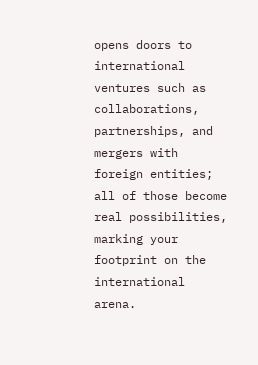opens doors to international ventures such as collaborations, partnerships, and mergers with foreign entities; all of those become real possibilities, marking your footprint on the international arena.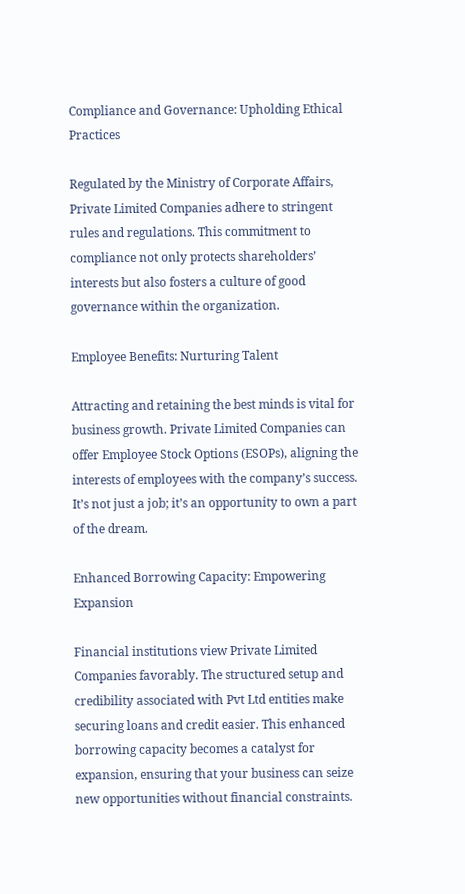Compliance and Governance: Upholding Ethical Practices

Regulated by the Ministry of Corporate Affairs, Private Limited Companies adhere to stringent rules and regulations. This commitment to compliance not only protects shareholders’ interests but also fosters a culture of good governance within the organization.

Employee Benefits: Nurturing Talent

Attracting and retaining the best minds is vital for business growth. Private Limited Companies can offer Employee Stock Options (ESOPs), aligning the interests of employees with the company’s success. It’s not just a job; it’s an opportunity to own a part of the dream.

Enhanced Borrowing Capacity: Empowering Expansion

Financial institutions view Private Limited Companies favorably. The structured setup and credibility associated with Pvt Ltd entities make securing loans and credit easier. This enhanced borrowing capacity becomes a catalyst for expansion, ensuring that your business can seize new opportunities without financial constraints.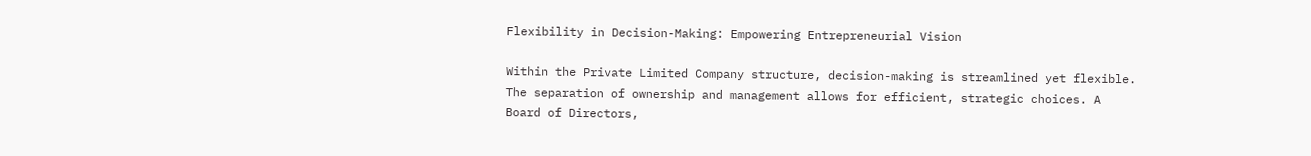Flexibility in Decision-Making: Empowering Entrepreneurial Vision

Within the Private Limited Company structure, decision-making is streamlined yet flexible. The separation of ownership and management allows for efficient, strategic choices. A Board of Directors,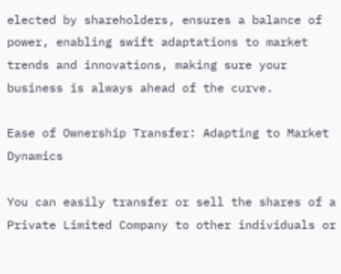elected by shareholders, ensures a balance of power, enabling swift adaptations to market trends and innovations, making sure your business is always ahead of the curve.

Ease of Ownership Transfer: Adapting to Market Dynamics

You can easily transfer or sell the shares of a Private Limited Company to other individuals or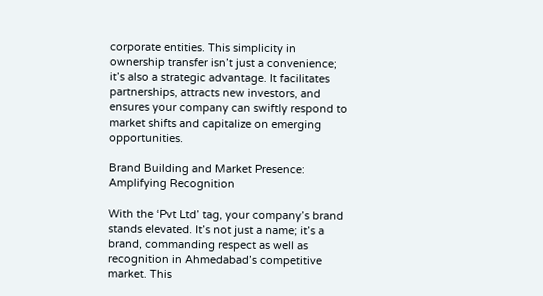corporate entities. This simplicity in ownership transfer isn’t just a convenience; it’s also a strategic advantage. It facilitates partnerships, attracts new investors, and ensures your company can swiftly respond to market shifts and capitalize on emerging opportunities.

Brand Building and Market Presence: Amplifying Recognition

With the ‘Pvt Ltd’ tag, your company’s brand stands elevated. It’s not just a name; it’s a brand, commanding respect as well as recognition in Ahmedabad’s competitive market. This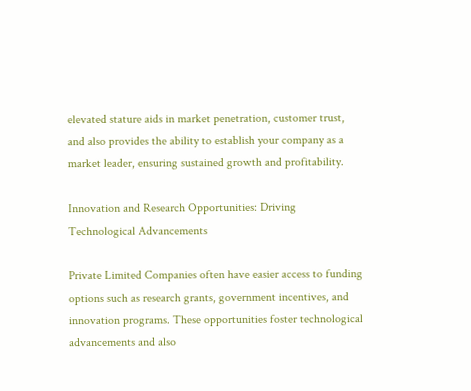elevated stature aids in market penetration, customer trust, and also provides the ability to establish your company as a market leader, ensuring sustained growth and profitability.

Innovation and Research Opportunities: Driving Technological Advancements

Private Limited Companies often have easier access to funding options such as research grants, government incentives, and innovation programs. These opportunities foster technological advancements and also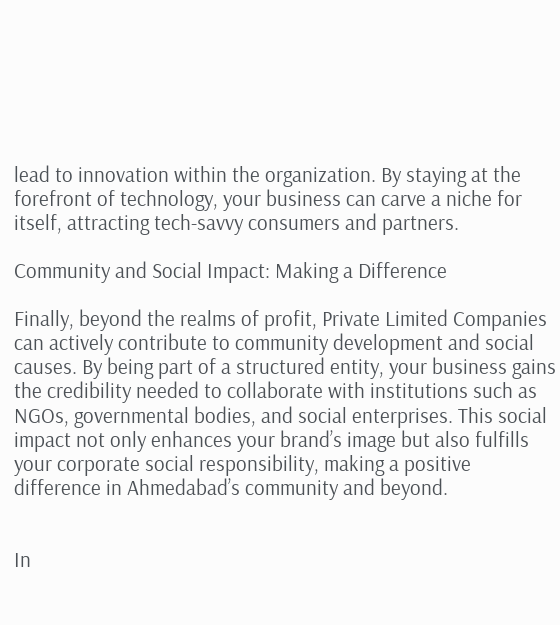lead to innovation within the organization. By staying at the forefront of technology, your business can carve a niche for itself, attracting tech-savvy consumers and partners.

Community and Social Impact: Making a Difference

Finally, beyond the realms of profit, Private Limited Companies can actively contribute to community development and social causes. By being part of a structured entity, your business gains the credibility needed to collaborate with institutions such as NGOs, governmental bodies, and social enterprises. This social impact not only enhances your brand’s image but also fulfills your corporate social responsibility, making a positive difference in Ahmedabad’s community and beyond.


In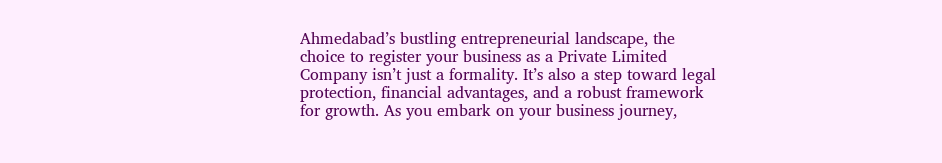Ahmedabad’s bustling entrepreneurial landscape, the choice to register your business as a Private Limited Company isn’t just a formality. It’s also a step toward legal protection, financial advantages, and a robust framework for growth. As you embark on your business journey,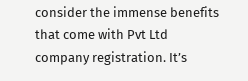consider the immense benefits that come with Pvt Ltd company registration. It’s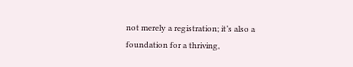not merely a registration; it’s also a foundation for a thriving,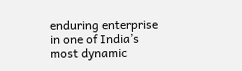enduring enterprise in one of India’s most dynamic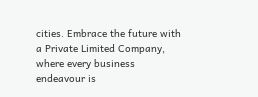cities. Embrace the future with a Private Limited Company, where every business endeavour is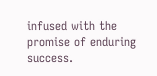infused with the promise of enduring success.